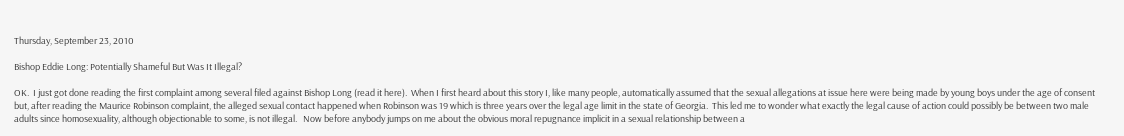Thursday, September 23, 2010

Bishop Eddie Long: Potentially Shameful But Was It Illegal?

OK.  I just got done reading the first complaint among several filed against Bishop Long (read it here).  When I first heard about this story I, like many people, automatically assumed that the sexual allegations at issue here were being made by young boys under the age of consent but, after reading the Maurice Robinson complaint, the alleged sexual contact happened when Robinson was 19 which is three years over the legal age limit in the state of Georgia.  This led me to wonder what exactly the legal cause of action could possibly be between two male adults since homosexuality, although objectionable to some, is not illegal.   Now before anybody jumps on me about the obvious moral repugnance implicit in a sexual relationship between a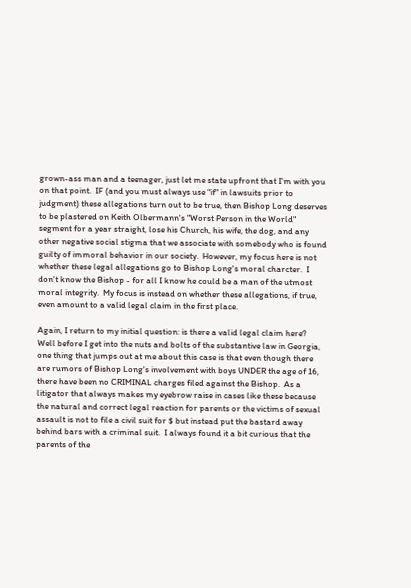grown-ass man and a teenager, just let me state upfront that I'm with you on that point.  IF (and you must always use "if" in lawsuits prior to judgment) these allegations turn out to be true, then Bishop Long deserves to be plastered on Keith Olbermann's "Worst Person in the World" segment for a year straight, lose his Church, his wife, the dog, and any other negative social stigma that we associate with somebody who is found guilty of immoral behavior in our society.  However, my focus here is not whether these legal allegations go to Bishop Long's moral charcter.  I don't know the Bishop - for all I know he could be a man of the utmost moral integrity.  My focus is instead on whether these allegations, if true, even amount to a valid legal claim in the first place.

Again, I return to my initial question: is there a valid legal claim here?  Well before I get into the nuts and bolts of the substantive law in Georgia, one thing that jumps out at me about this case is that even though there are rumors of Bishop Long's involvement with boys UNDER the age of 16, there have been no CRIMINAL charges filed against the Bishop.  As a litigator that always makes my eyebrow raise in cases like these because the natural and correct legal reaction for parents or the victims of sexual assault is not to file a civil suit for $ but instead put the bastard away behind bars with a criminal suit.  I always found it a bit curious that the parents of the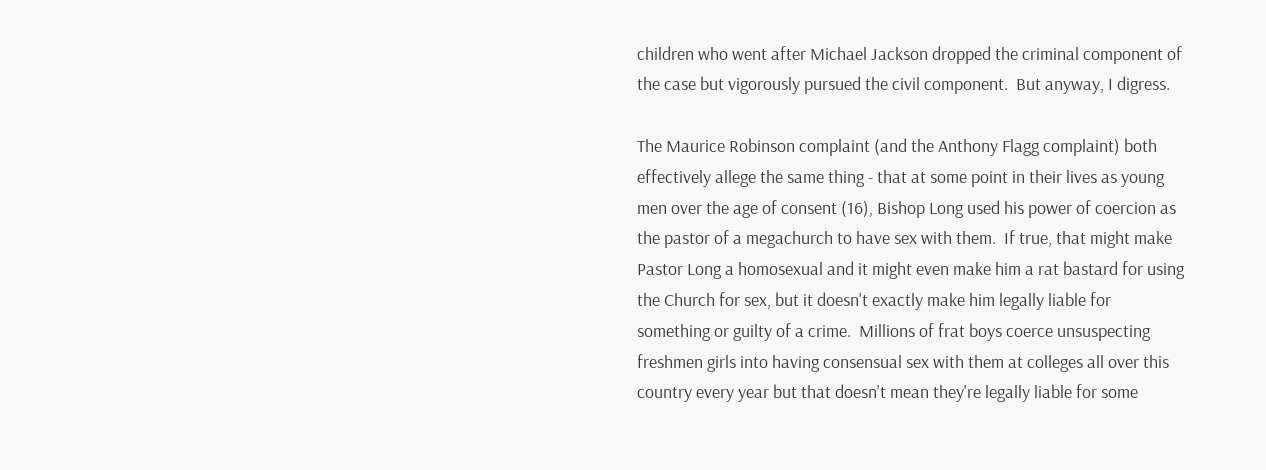children who went after Michael Jackson dropped the criminal component of the case but vigorously pursued the civil component.  But anyway, I digress.

The Maurice Robinson complaint (and the Anthony Flagg complaint) both effectively allege the same thing - that at some point in their lives as young men over the age of consent (16), Bishop Long used his power of coercion as the pastor of a megachurch to have sex with them.  If true, that might make Pastor Long a homosexual and it might even make him a rat bastard for using the Church for sex, but it doesn't exactly make him legally liable for something or guilty of a crime.  Millions of frat boys coerce unsuspecting freshmen girls into having consensual sex with them at colleges all over this country every year but that doesn't mean they're legally liable for some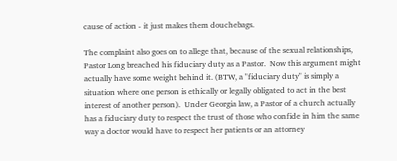cause of action - it just makes them douchebags.

The complaint also goes on to allege that, because of the sexual relationships, Pastor Long breached his fiduciary duty as a Pastor.  Now this argument might actually have some weight behind it. (BTW, a "fiduciary duty" is simply a situation where one person is ethically or legally obligated to act in the best interest of another person).  Under Georgia law, a Pastor of a church actually has a fiduciary duty to respect the trust of those who confide in him the same way a doctor would have to respect her patients or an attorney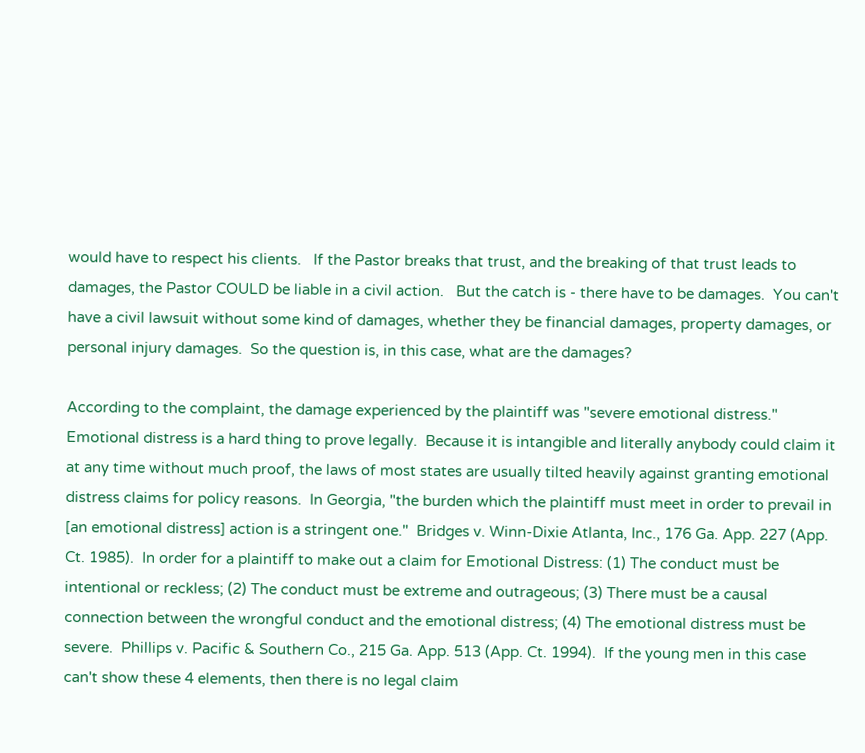would have to respect his clients.   If the Pastor breaks that trust, and the breaking of that trust leads to damages, the Pastor COULD be liable in a civil action.   But the catch is - there have to be damages.  You can't have a civil lawsuit without some kind of damages, whether they be financial damages, property damages, or personal injury damages.  So the question is, in this case, what are the damages?

According to the complaint, the damage experienced by the plaintiff was "severe emotional distress."  Emotional distress is a hard thing to prove legally.  Because it is intangible and literally anybody could claim it at any time without much proof, the laws of most states are usually tilted heavily against granting emotional distress claims for policy reasons.  In Georgia, "the burden which the plaintiff must meet in order to prevail in [an emotional distress] action is a stringent one."  Bridges v. Winn-Dixie Atlanta, Inc., 176 Ga. App. 227 (App. Ct. 1985).  In order for a plaintiff to make out a claim for Emotional Distress: (1) The conduct must be intentional or reckless; (2) The conduct must be extreme and outrageous; (3) There must be a causal connection between the wrongful conduct and the emotional distress; (4) The emotional distress must be severe.  Phillips v. Pacific & Southern Co., 215 Ga. App. 513 (App. Ct. 1994).  If the young men in this case can't show these 4 elements, then there is no legal claim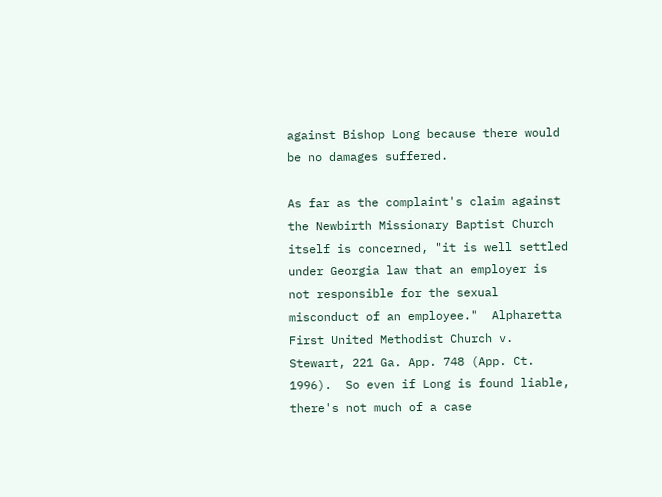against Bishop Long because there would be no damages suffered.

As far as the complaint's claim against the Newbirth Missionary Baptist Church itself is concerned, "it is well settled under Georgia law that an employer is not responsible for the sexual misconduct of an employee."  Alpharetta First United Methodist Church v. Stewart, 221 Ga. App. 748 (App. Ct. 1996).  So even if Long is found liable, there's not much of a case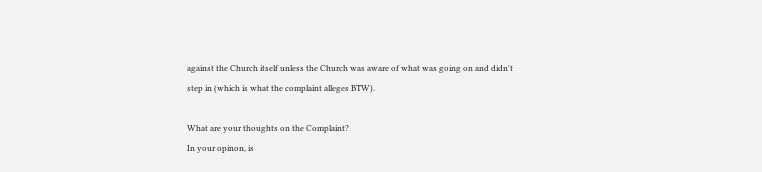against the Church itself unless the Church was aware of what was going on and didn't step in (which is what the complaint alleges BTW).

What are your thoughts on the Complaint?
In your opinon, is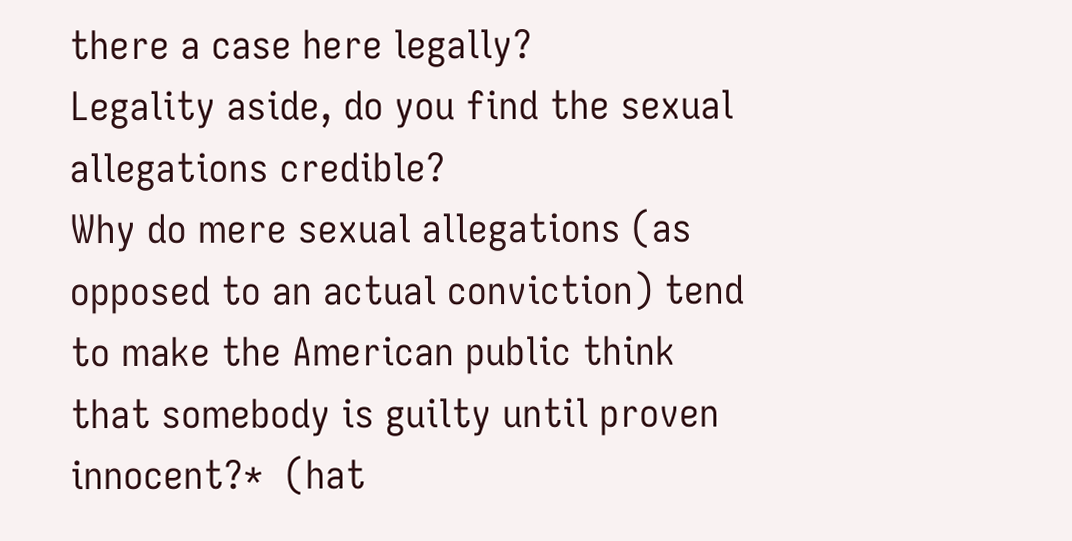there a case here legally?
Legality aside, do you find the sexual allegations credible?
Why do mere sexual allegations (as opposed to an actual conviction) tend to make the American public think that somebody is guilty until proven innocent?*  (hat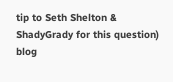tip to Seth Shelton & ShadyGrady for this question)
blog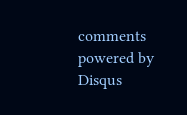comments powered by Disqus